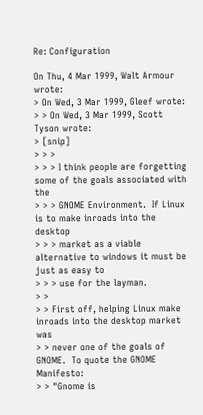Re: Configuration

On Thu, 4 Mar 1999, Walt Armour wrote:
> On Wed, 3 Mar 1999, Gleef wrote:
> > On Wed, 3 Mar 1999, Scott Tyson wrote:
> [snip]
> > >
> > > I think people are forgetting some of the goals associated with the
> > > GNOME Environment.  If Linux is to make inroads into the desktop
> > > market as a viable alternative to windows it must be just as easy to
> > > use for the layman.
> >
> > First off, helping Linux make inroads into the desktop market was
> > never one of the goals of GNOME.  To quote the GNOME Manifesto:
> > "Gnome is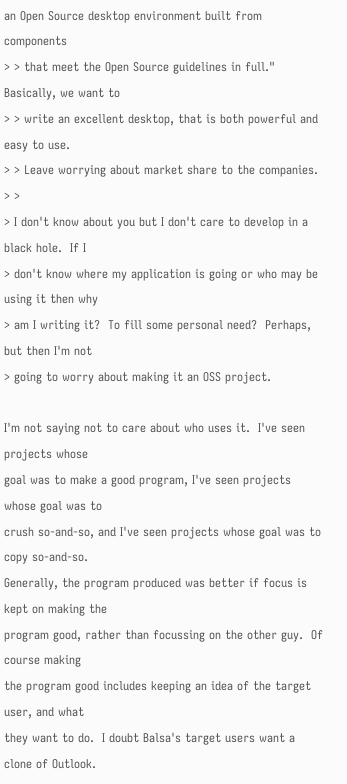an Open Source desktop environment built from components
> > that meet the Open Source guidelines in full."  Basically, we want to
> > write an excellent desktop, that is both powerful and easy to use.
> > Leave worrying about market share to the companies.
> >
> I don't know about you but I don't care to develop in a black hole.  If I
> don't know where my application is going or who may be using it then why
> am I writing it?  To fill some personal need?  Perhaps, but then I'm not
> going to worry about making it an OSS project.

I'm not saying not to care about who uses it.  I've seen projects whose
goal was to make a good program, I've seen projects whose goal was to
crush so-and-so, and I've seen projects whose goal was to copy so-and-so.
Generally, the program produced was better if focus is kept on making the
program good, rather than focussing on the other guy.  Of course making
the program good includes keeping an idea of the target user, and what
they want to do.  I doubt Balsa's target users want a clone of Outlook.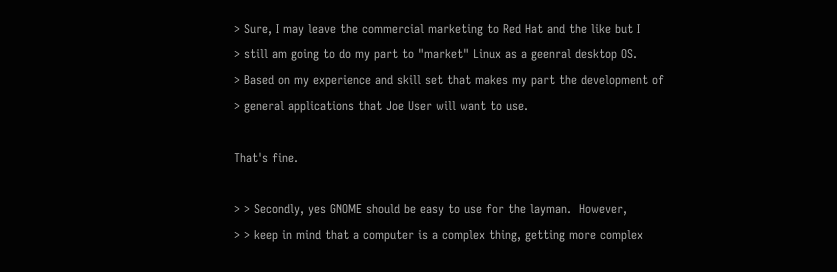> Sure, I may leave the commercial marketing to Red Hat and the like but I
> still am going to do my part to "market" Linux as a geenral desktop OS.
> Based on my experience and skill set that makes my part the development of
> general applications that Joe User will want to use.

That's fine.

> > Secondly, yes GNOME should be easy to use for the layman.  However,
> > keep in mind that a computer is a complex thing, getting more complex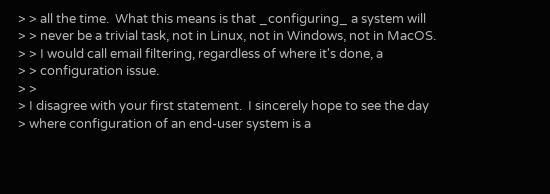> > all the time.  What this means is that _configuring_ a system will
> > never be a trivial task, not in Linux, not in Windows, not in MacOS.
> > I would call email filtering, regardless of where it's done, a
> > configuration issue.
> >
> I disagree with your first statement.  I sincerely hope to see the day
> where configuration of an end-user system is a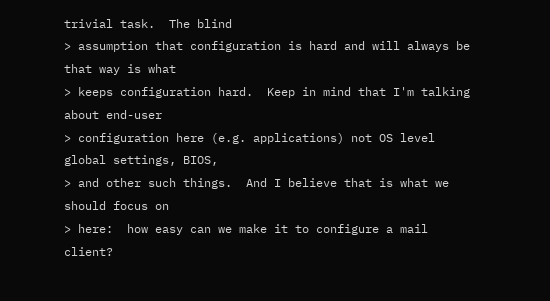trivial task.  The blind
> assumption that configuration is hard and will always be that way is what
> keeps configuration hard.  Keep in mind that I'm talking about end-user
> configuration here (e.g. applications) not OS level global settings, BIOS,
> and other such things.  And I believe that is what we should focus on
> here:  how easy can we make it to configure a mail client?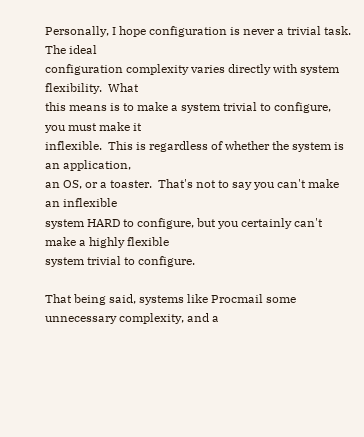Personally, I hope configuration is never a trivial task.  The ideal
configuration complexity varies directly with system flexibility.  What
this means is to make a system trivial to configure, you must make it
inflexible.  This is regardless of whether the system is an application,
an OS, or a toaster.  That's not to say you can't make an inflexible
system HARD to configure, but you certainly can't make a highly flexible
system trivial to configure.

That being said, systems like Procmail some unnecessary complexity, and a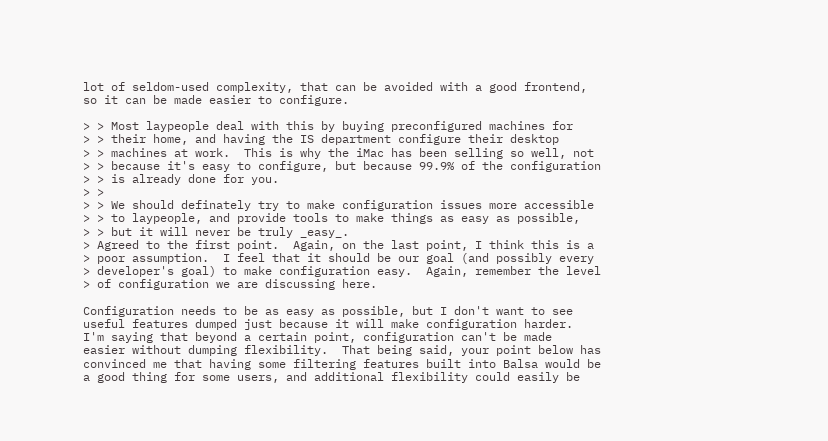lot of seldom-used complexity, that can be avoided with a good frontend,
so it can be made easier to configure.

> > Most laypeople deal with this by buying preconfigured machines for
> > their home, and having the IS department configure their desktop
> > machines at work.  This is why the iMac has been selling so well, not
> > because it's easy to configure, but because 99.9% of the configuration
> > is already done for you.
> >
> > We should definately try to make configuration issues more accessible
> > to laypeople, and provide tools to make things as easy as possible,
> > but it will never be truly _easy_.
> Agreed to the first point.  Again, on the last point, I think this is a
> poor assumption.  I feel that it should be our goal (and possibly every
> developer's goal) to make configuration easy.  Again, remember the level
> of configuration we are discussing here.

Configuration needs to be as easy as possible, but I don't want to see
useful features dumped just because it will make configuration harder.
I'm saying that beyond a certain point, configuration can't be made
easier without dumping flexibility.  That being said, your point below has
convinced me that having some filtering features built into Balsa would be
a good thing for some users, and additional flexibility could easily be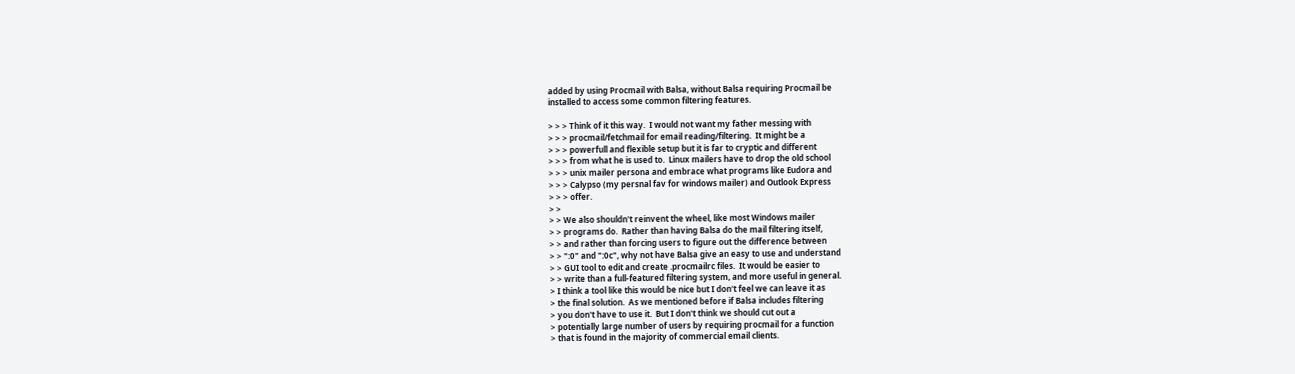added by using Procmail with Balsa, without Balsa requiring Procmail be
installed to access some common filtering features.

> > > Think of it this way.  I would not want my father messing with
> > > procmail/fetchmail for email reading/filtering.  It might be a
> > > powerfull and flexible setup but it is far to cryptic and different
> > > from what he is used to.  Linux mailers have to drop the old school
> > > unix mailer persona and embrace what programs like Eudora and
> > > Calypso (my persnal fav for windows mailer) and Outlook Express
> > > offer.
> >
> > We also shouldn't reinvent the wheel, like most Windows mailer
> > programs do.  Rather than having Balsa do the mail filtering itself,
> > and rather than forcing users to figure out the difference between
> > ":0" and ":0c", why not have Balsa give an easy to use and understand
> > GUI tool to edit and create .procmailrc files.  It would be easier to
> > write than a full-featured filtering system, and more useful in general.
> I think a tool like this would be nice but I don't feel we can leave it as
> the final solution.  As we mentioned before if Balsa includes filtering
> you don't have to use it.  But I don't think we should cut out a
> potentially large number of users by requiring procmail for a function
> that is found in the majority of commercial email clients.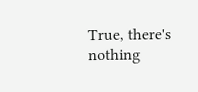True, there's nothing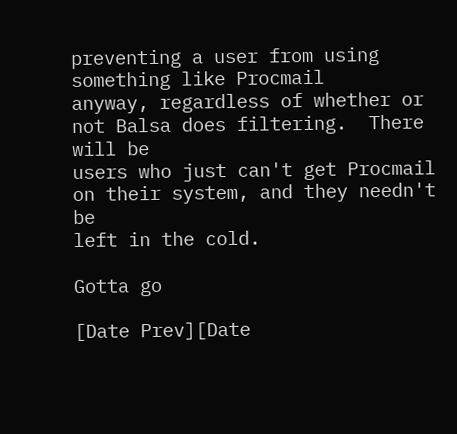preventing a user from using something like Procmail
anyway, regardless of whether or not Balsa does filtering.  There will be
users who just can't get Procmail on their system, and they needn't be
left in the cold.

Gotta go

[Date Prev][Date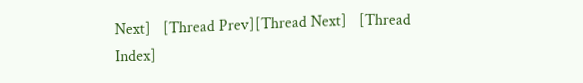Next]   [Thread Prev][Thread Next]   [Thread Index]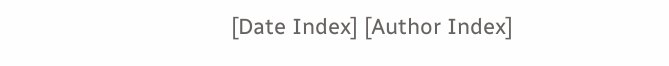[Date Index] [Author Index]